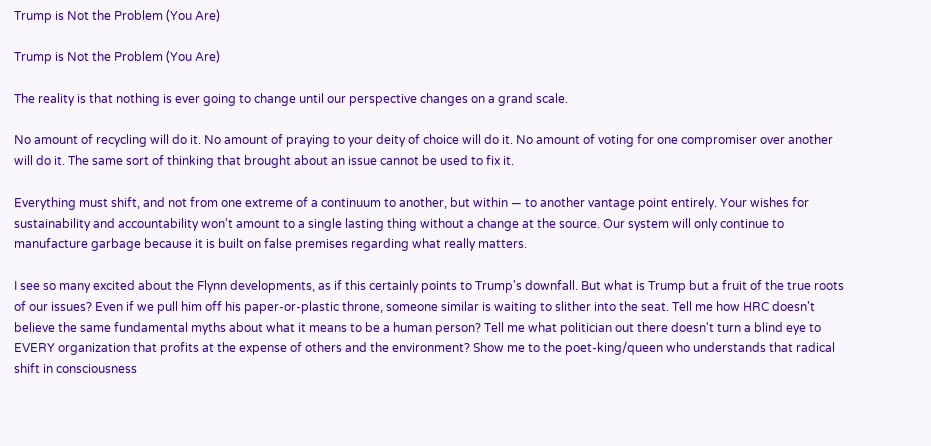Trump is Not the Problem (You Are)

Trump is Not the Problem (You Are)

The reality is that nothing is ever going to change until our perspective changes on a grand scale.

No amount of recycling will do it. No amount of praying to your deity of choice will do it. No amount of voting for one compromiser over another will do it. The same sort of thinking that brought about an issue cannot be used to fix it.

Everything must shift, and not from one extreme of a continuum to another, but within — to another vantage point entirely. Your wishes for sustainability and accountability won't amount to a single lasting thing without a change at the source. Our system will only continue to manufacture garbage because it is built on false premises regarding what really matters.

I see so many excited about the Flynn developments, as if this certainly points to Trump's downfall. But what is Trump but a fruit of the true roots of our issues? Even if we pull him off his paper-or-plastic throne, someone similar is waiting to slither into the seat. Tell me how HRC doesn't believe the same fundamental myths about what it means to be a human person? Tell me what politician out there doesn't turn a blind eye to EVERY organization that profits at the expense of others and the environment? Show me to the poet-king/queen who understands that radical shift in consciousness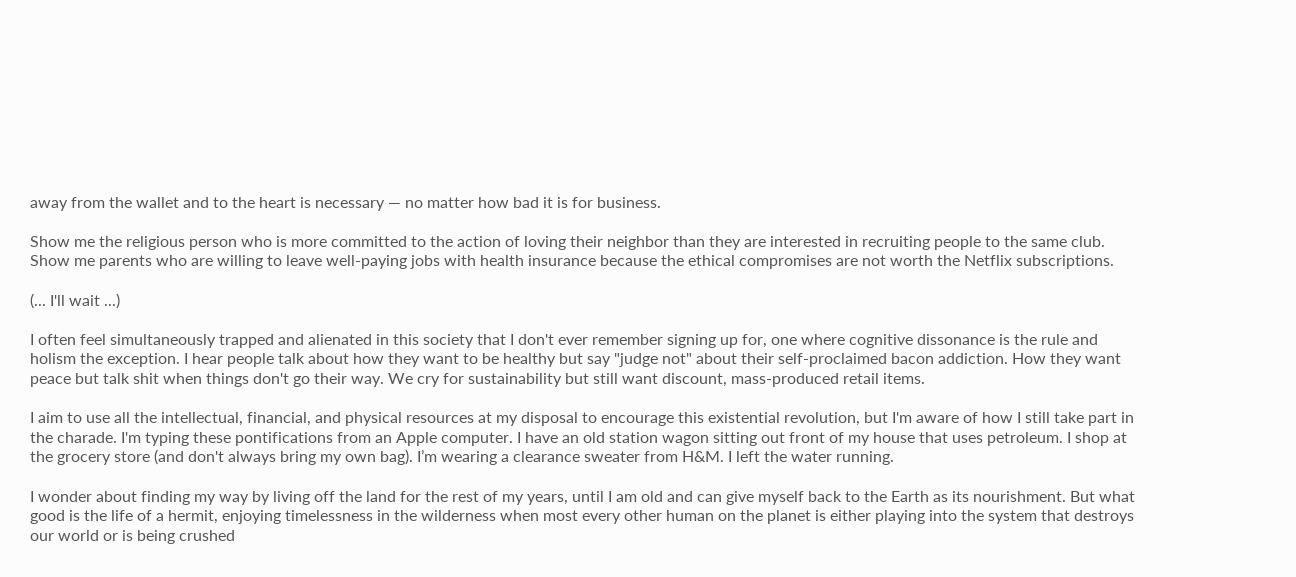away from the wallet and to the heart is necessary — no matter how bad it is for business.

Show me the religious person who is more committed to the action of loving their neighbor than they are interested in recruiting people to the same club. Show me parents who are willing to leave well-paying jobs with health insurance because the ethical compromises are not worth the Netflix subscriptions.

(... I'll wait ...)

I often feel simultaneously trapped and alienated in this society that I don't ever remember signing up for, one where cognitive dissonance is the rule and holism the exception. I hear people talk about how they want to be healthy but say "judge not" about their self-proclaimed bacon addiction. How they want peace but talk shit when things don't go their way. We cry for sustainability but still want discount, mass-produced retail items.

I aim to use all the intellectual, financial, and physical resources at my disposal to encourage this existential revolution, but I'm aware of how I still take part in the charade. I'm typing these pontifications from an Apple computer. I have an old station wagon sitting out front of my house that uses petroleum. I shop at the grocery store (and don't always bring my own bag). I’m wearing a clearance sweater from H&M. I left the water running.

I wonder about finding my way by living off the land for the rest of my years, until I am old and can give myself back to the Earth as its nourishment. But what good is the life of a hermit, enjoying timelessness in the wilderness when most every other human on the planet is either playing into the system that destroys our world or is being crushed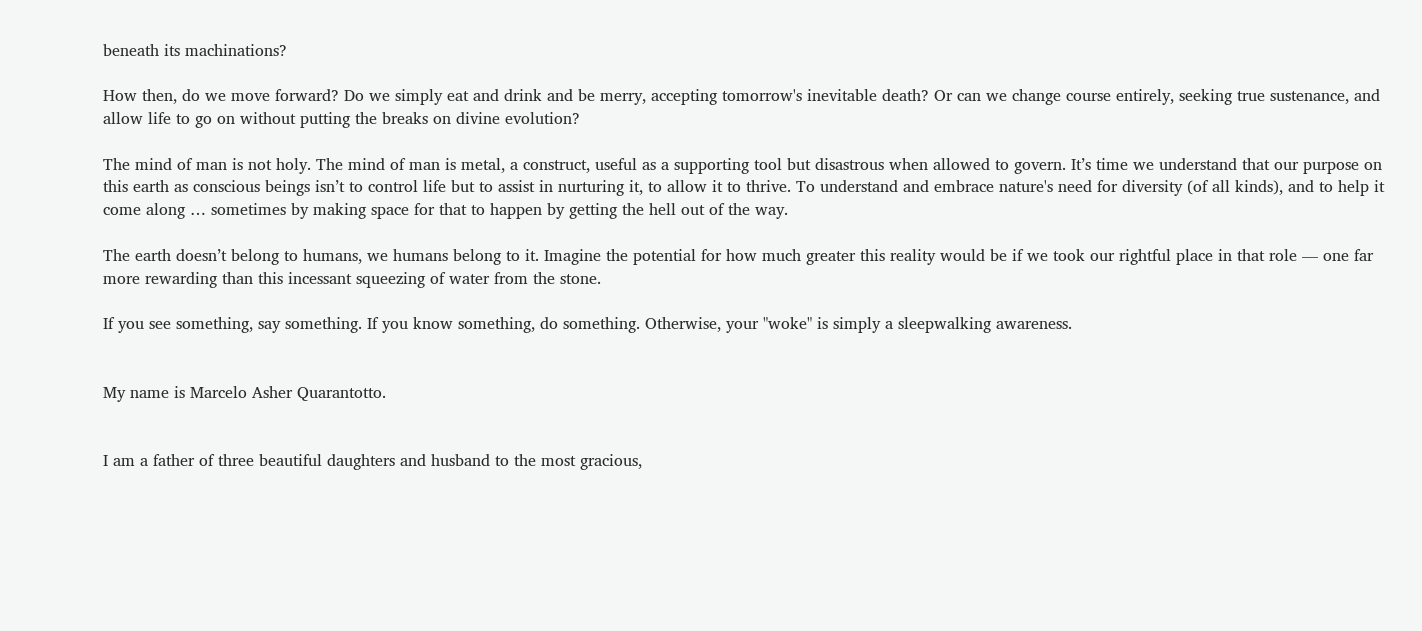beneath its machinations?

How then, do we move forward? Do we simply eat and drink and be merry, accepting tomorrow's inevitable death? Or can we change course entirely, seeking true sustenance, and allow life to go on without putting the breaks on divine evolution?

The mind of man is not holy. The mind of man is metal, a construct, useful as a supporting tool but disastrous when allowed to govern. It’s time we understand that our purpose on this earth as conscious beings isn’t to control life but to assist in nurturing it, to allow it to thrive. To understand and embrace nature's need for diversity (of all kinds), and to help it come along … sometimes by making space for that to happen by getting the hell out of the way.

The earth doesn’t belong to humans, we humans belong to it. Imagine the potential for how much greater this reality would be if we took our rightful place in that role — one far more rewarding than this incessant squeezing of water from the stone.

If you see something, say something. If you know something, do something. Otherwise, your "woke" is simply a sleepwalking awareness.


My name is Marcelo Asher Quarantotto.


I am a father of three beautiful daughters and husband to the most gracious,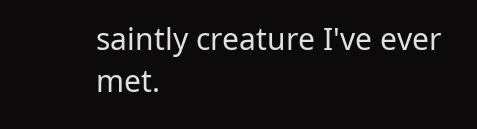saintly creature I've ever met.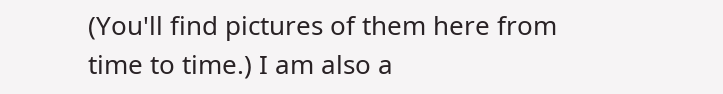(You'll find pictures of them here from time to time.) I am also a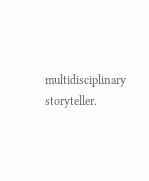multidisciplinary storyteller.